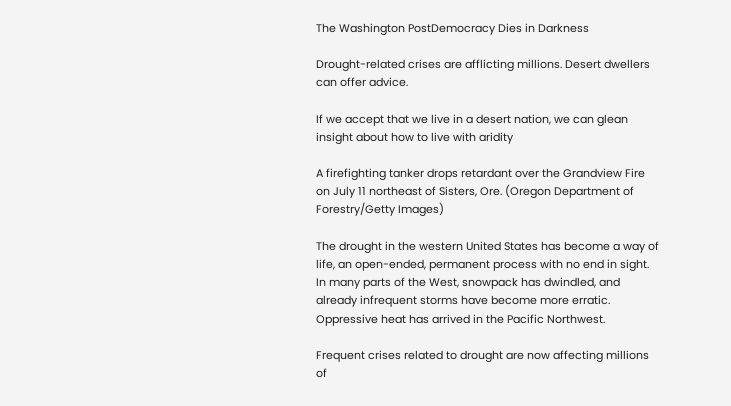The Washington PostDemocracy Dies in Darkness

Drought-related crises are afflicting millions. Desert dwellers can offer advice.

If we accept that we live in a desert nation, we can glean insight about how to live with aridity

A firefighting tanker drops retardant over the Grandview Fire on July 11 northeast of Sisters, Ore. (Oregon Department of Forestry/Getty Images)

The drought in the western United States has become a way of life, an open-ended, permanent process with no end in sight. In many parts of the West, snowpack has dwindled, and already infrequent storms have become more erratic. Oppressive heat has arrived in the Pacific Northwest.

Frequent crises related to drought are now affecting millions of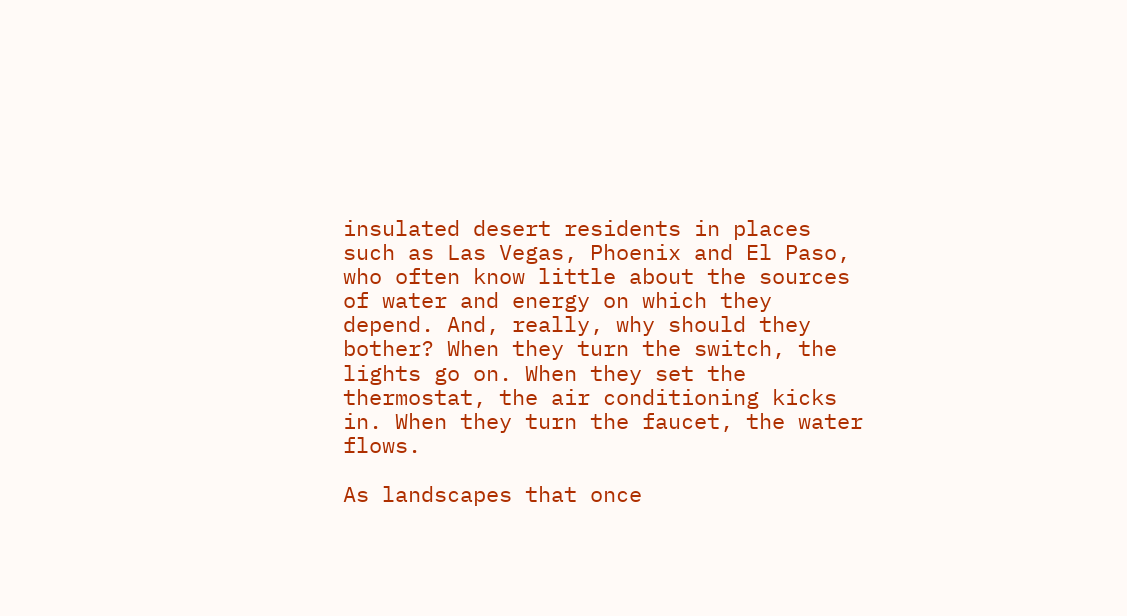insulated desert residents in places such as Las Vegas, Phoenix and El Paso, who often know little about the sources of water and energy on which they depend. And, really, why should they bother? When they turn the switch, the lights go on. When they set the thermostat, the air conditioning kicks in. When they turn the faucet, the water flows.

As landscapes that once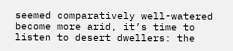seemed comparatively well-watered become more arid, it’s time to listen to desert dwellers: the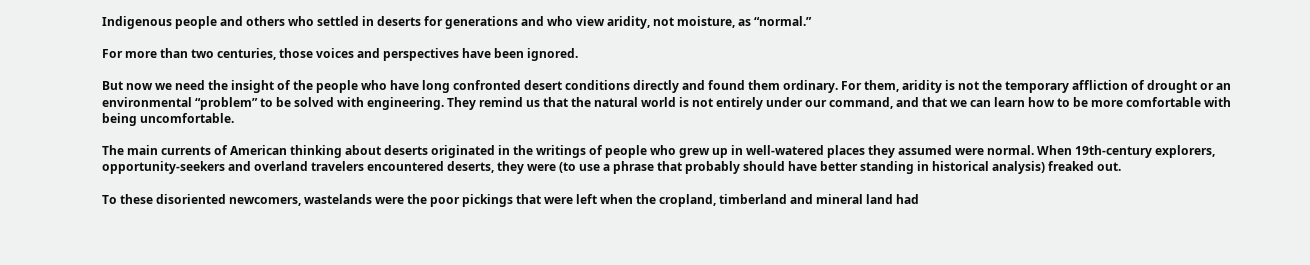Indigenous people and others who settled in deserts for generations and who view aridity, not moisture, as “normal.”

For more than two centuries, those voices and perspectives have been ignored.

But now we need the insight of the people who have long confronted desert conditions directly and found them ordinary. For them, aridity is not the temporary affliction of drought or an environmental “problem” to be solved with engineering. They remind us that the natural world is not entirely under our command, and that we can learn how to be more comfortable with being uncomfortable.

The main currents of American thinking about deserts originated in the writings of people who grew up in well-watered places they assumed were normal. When 19th-century explorers, opportunity-seekers and overland travelers encountered deserts, they were (to use a phrase that probably should have better standing in historical analysis) freaked out.

To these disoriented newcomers, wastelands were the poor pickings that were left when the cropland, timberland and mineral land had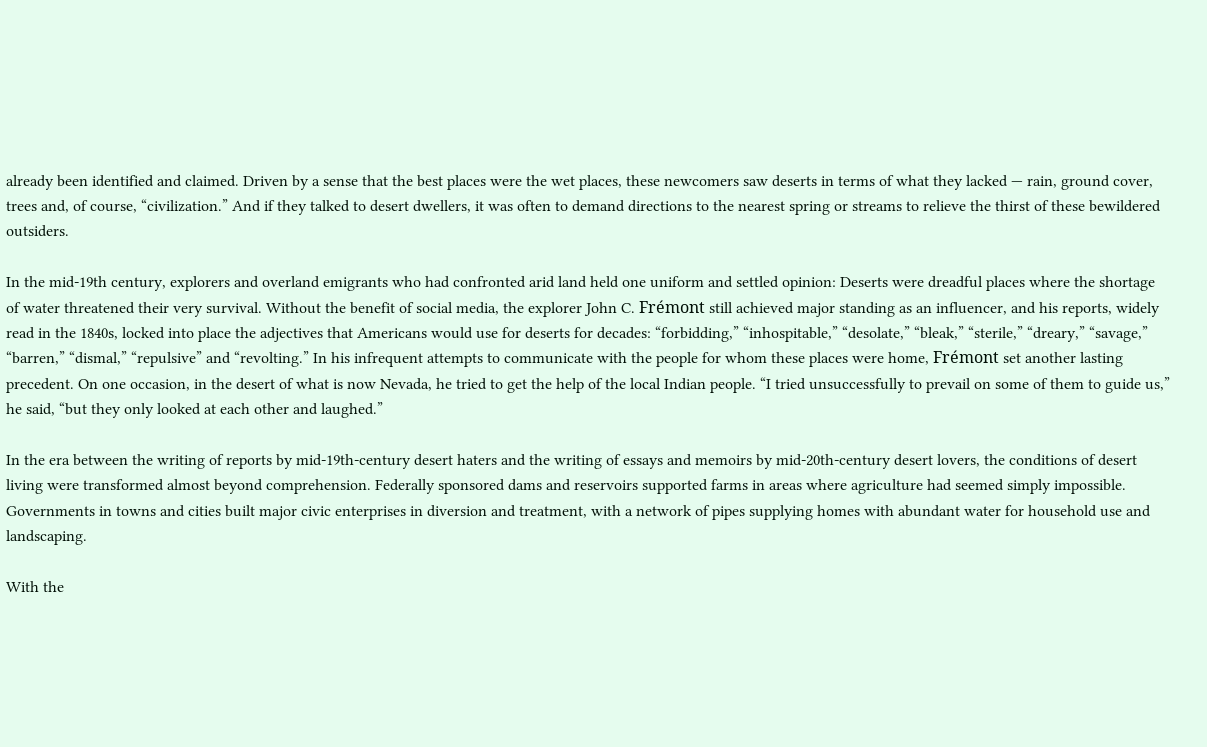already been identified and claimed. Driven by a sense that the best places were the wet places, these newcomers saw deserts in terms of what they lacked — rain, ground cover, trees and, of course, “civilization.” And if they talked to desert dwellers, it was often to demand directions to the nearest spring or streams to relieve the thirst of these bewildered outsiders.

In the mid-19th century, explorers and overland emigrants who had confronted arid land held one uniform and settled opinion: Deserts were dreadful places where the shortage of water threatened their very survival. Without the benefit of social media, the explorer John C. Frémont still achieved major standing as an influencer, and his reports, widely read in the 1840s, locked into place the adjectives that Americans would use for deserts for decades: “forbidding,” “inhospitable,” “desolate,” “bleak,” “sterile,” “dreary,” “savage,” “barren,” “dismal,” “repulsive” and “revolting.” In his infrequent attempts to communicate with the people for whom these places were home, Frémont set another lasting precedent. On one occasion, in the desert of what is now Nevada, he tried to get the help of the local Indian people. “I tried unsuccessfully to prevail on some of them to guide us,” he said, “but they only looked at each other and laughed.”

In the era between the writing of reports by mid-19th-century desert haters and the writing of essays and memoirs by mid-20th-century desert lovers, the conditions of desert living were transformed almost beyond comprehension. Federally sponsored dams and reservoirs supported farms in areas where agriculture had seemed simply impossible. Governments in towns and cities built major civic enterprises in diversion and treatment, with a network of pipes supplying homes with abundant water for household use and landscaping.

With the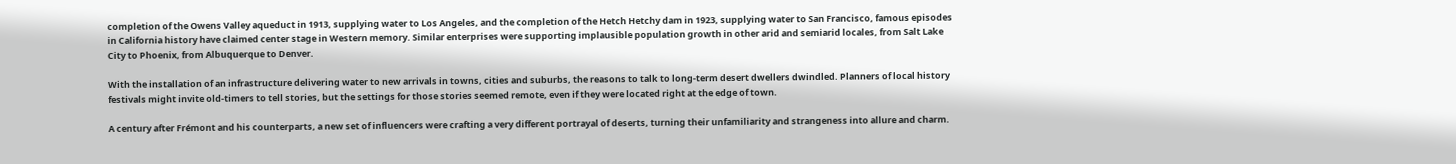completion of the Owens Valley aqueduct in 1913, supplying water to Los Angeles, and the completion of the Hetch Hetchy dam in 1923, supplying water to San Francisco, famous episodes in California history have claimed center stage in Western memory. Similar enterprises were supporting implausible population growth in other arid and semiarid locales, from Salt Lake City to Phoenix, from Albuquerque to Denver.

With the installation of an infrastructure delivering water to new arrivals in towns, cities and suburbs, the reasons to talk to long-term desert dwellers dwindled. Planners of local history festivals might invite old-timers to tell stories, but the settings for those stories seemed remote, even if they were located right at the edge of town.

A century after Frémont and his counterparts, a new set of influencers were crafting a very different portrayal of deserts, turning their unfamiliarity and strangeness into allure and charm.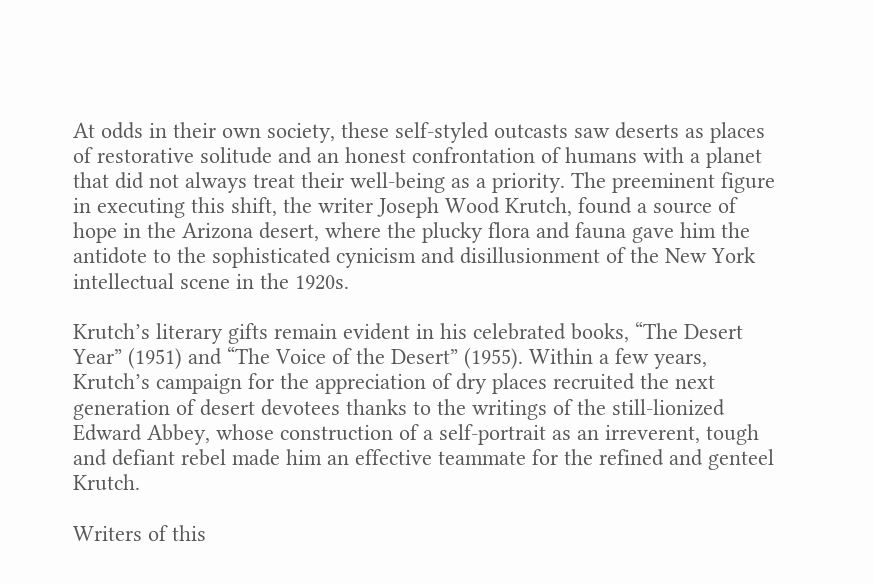At odds in their own society, these self-styled outcasts saw deserts as places of restorative solitude and an honest confrontation of humans with a planet that did not always treat their well-being as a priority. The preeminent figure in executing this shift, the writer Joseph Wood Krutch, found a source of hope in the Arizona desert, where the plucky flora and fauna gave him the antidote to the sophisticated cynicism and disillusionment of the New York intellectual scene in the 1920s.

Krutch’s literary gifts remain evident in his celebrated books, “The Desert Year” (1951) and “The Voice of the Desert” (1955). Within a few years, Krutch’s campaign for the appreciation of dry places recruited the next generation of desert devotees thanks to the writings of the still-lionized Edward Abbey, whose construction of a self-portrait as an irreverent, tough and defiant rebel made him an effective teammate for the refined and genteel Krutch.

Writers of this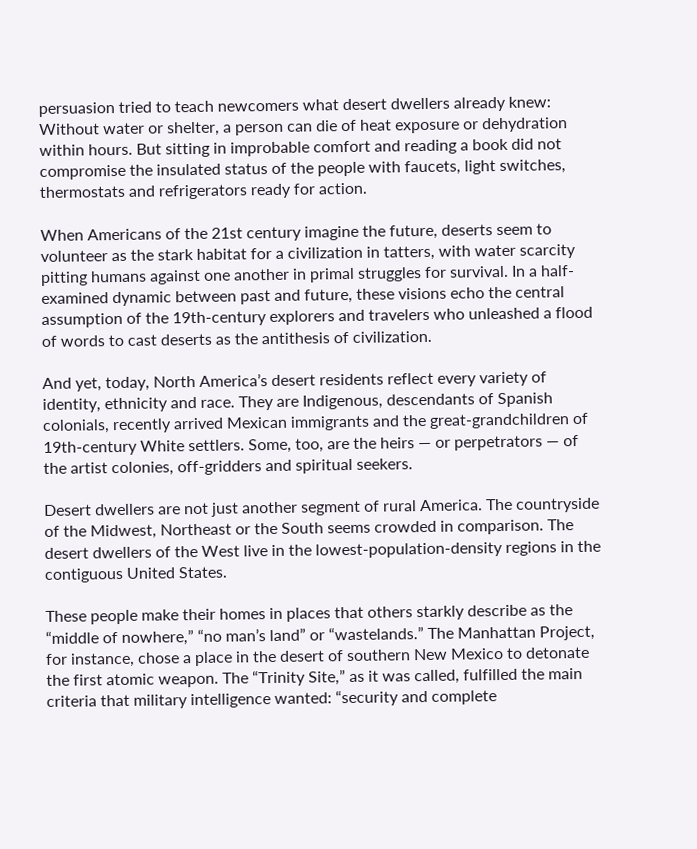persuasion tried to teach newcomers what desert dwellers already knew: Without water or shelter, a person can die of heat exposure or dehydration within hours. But sitting in improbable comfort and reading a book did not compromise the insulated status of the people with faucets, light switches, thermostats and refrigerators ready for action.

When Americans of the 21st century imagine the future, deserts seem to volunteer as the stark habitat for a civilization in tatters, with water scarcity pitting humans against one another in primal struggles for survival. In a half-examined dynamic between past and future, these visions echo the central assumption of the 19th-century explorers and travelers who unleashed a flood of words to cast deserts as the antithesis of civilization.

And yet, today, North America’s desert residents reflect every variety of identity, ethnicity and race. They are Indigenous, descendants of Spanish colonials, recently arrived Mexican immigrants and the great-grandchildren of 19th-century White settlers. Some, too, are the heirs — or perpetrators — of the artist colonies, off-gridders and spiritual seekers.

Desert dwellers are not just another segment of rural America. The countryside of the Midwest, Northeast or the South seems crowded in comparison. The desert dwellers of the West live in the lowest-population-density regions in the contiguous United States.

These people make their homes in places that others starkly describe as the “middle of nowhere,” “no man’s land” or “wastelands.” The Manhattan Project, for instance, chose a place in the desert of southern New Mexico to detonate the first atomic weapon. The “Trinity Site,” as it was called, fulfilled the main criteria that military intelligence wanted: “security and complete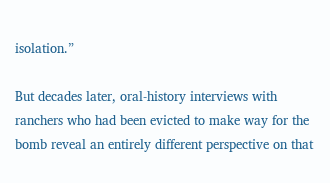isolation.”

But decades later, oral-history interviews with ranchers who had been evicted to make way for the bomb reveal an entirely different perspective on that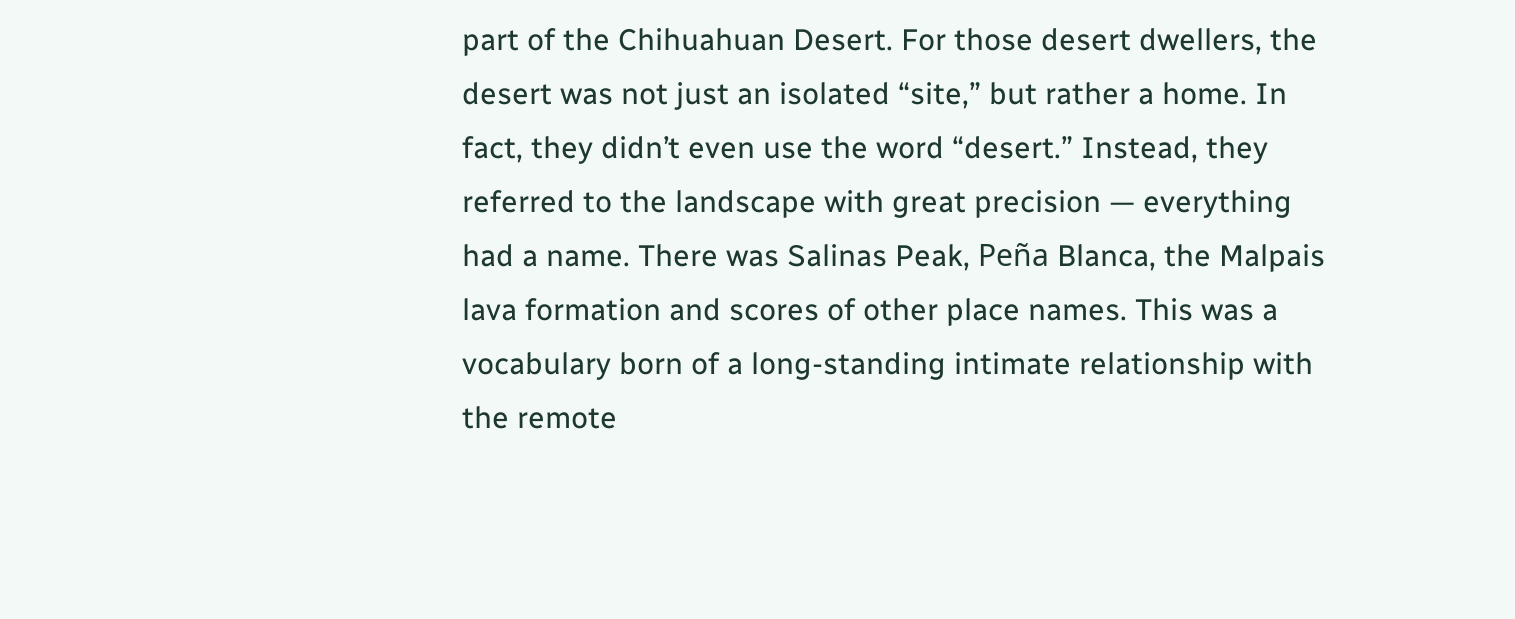part of the Chihuahuan Desert. For those desert dwellers, the desert was not just an isolated “site,” but rather a home. In fact, they didn’t even use the word “desert.” Instead, they referred to the landscape with great precision — everything had a name. There was Salinas Peak, Peña Blanca, the Malpais lava formation and scores of other place names. This was a vocabulary born of a long-standing intimate relationship with the remote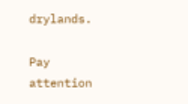drylands.

Pay attention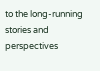to the long-running stories and perspectives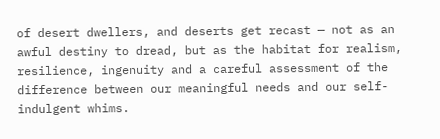of desert dwellers, and deserts get recast — not as an awful destiny to dread, but as the habitat for realism, resilience, ingenuity and a careful assessment of the difference between our meaningful needs and our self-indulgent whims.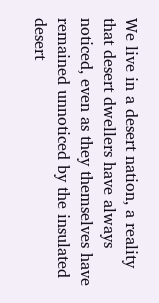We live in a desert nation, a reality that desert dwellers have always noticed, even as they themselves have remained unnoticed by the insulated desert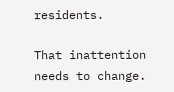residents.

That inattention needs to change.